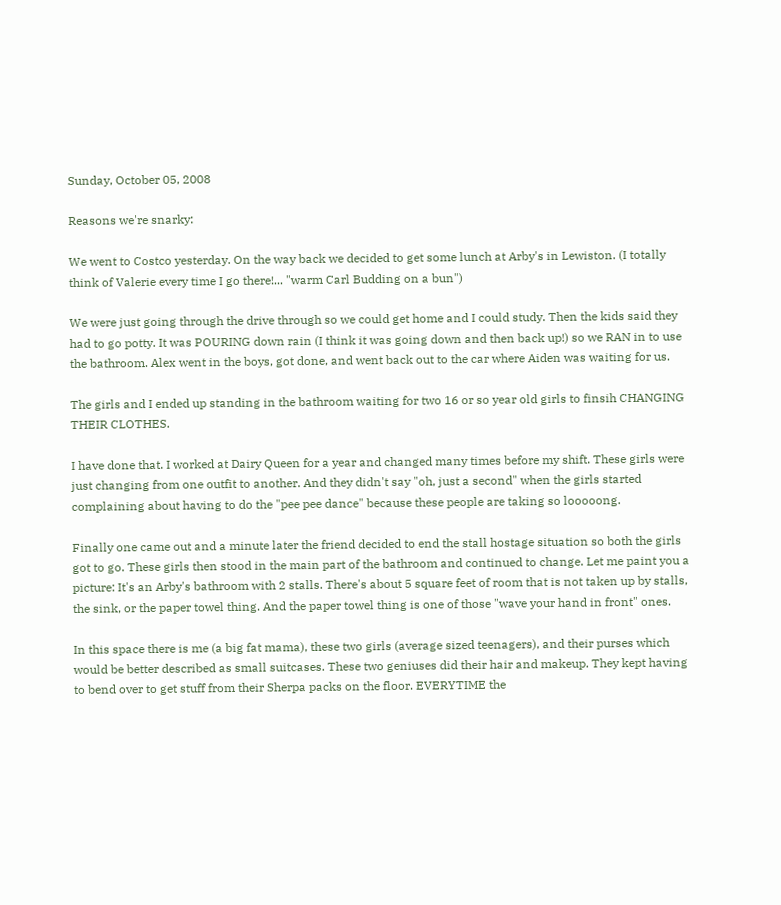Sunday, October 05, 2008

Reasons we're snarky:

We went to Costco yesterday. On the way back we decided to get some lunch at Arby's in Lewiston. (I totally think of Valerie every time I go there!... "warm Carl Budding on a bun")

We were just going through the drive through so we could get home and I could study. Then the kids said they had to go potty. It was POURING down rain (I think it was going down and then back up!) so we RAN in to use the bathroom. Alex went in the boys, got done, and went back out to the car where Aiden was waiting for us.

The girls and I ended up standing in the bathroom waiting for two 16 or so year old girls to finsih CHANGING THEIR CLOTHES.

I have done that. I worked at Dairy Queen for a year and changed many times before my shift. These girls were just changing from one outfit to another. And they didn't say "oh, just a second" when the girls started complaining about having to do the "pee pee dance" because these people are taking so looooong.

Finally one came out and a minute later the friend decided to end the stall hostage situation so both the girls got to go. These girls then stood in the main part of the bathroom and continued to change. Let me paint you a picture: It's an Arby's bathroom with 2 stalls. There's about 5 square feet of room that is not taken up by stalls, the sink, or the paper towel thing. And the paper towel thing is one of those "wave your hand in front" ones.

In this space there is me (a big fat mama), these two girls (average sized teenagers), and their purses which would be better described as small suitcases. These two geniuses did their hair and makeup. They kept having to bend over to get stuff from their Sherpa packs on the floor. EVERYTIME the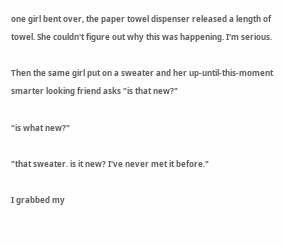one girl bent over, the paper towel dispenser released a length of towel. She couldn't figure out why this was happening. I'm serious.

Then the same girl put on a sweater and her up-until-this-moment smarter looking friend asks "is that new?"

"is what new?"

"that sweater. is it new? I've never met it before."

I grabbed my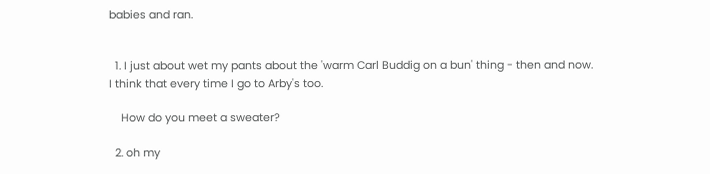babies and ran.


  1. I just about wet my pants about the 'warm Carl Buddig on a bun' thing - then and now. I think that every time I go to Arby's too.

    How do you meet a sweater?

  2. oh my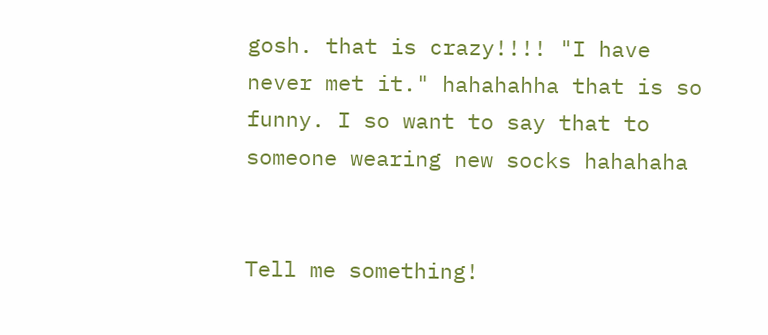gosh. that is crazy!!!! "I have never met it." hahahahha that is so funny. I so want to say that to someone wearing new socks hahahaha


Tell me something!